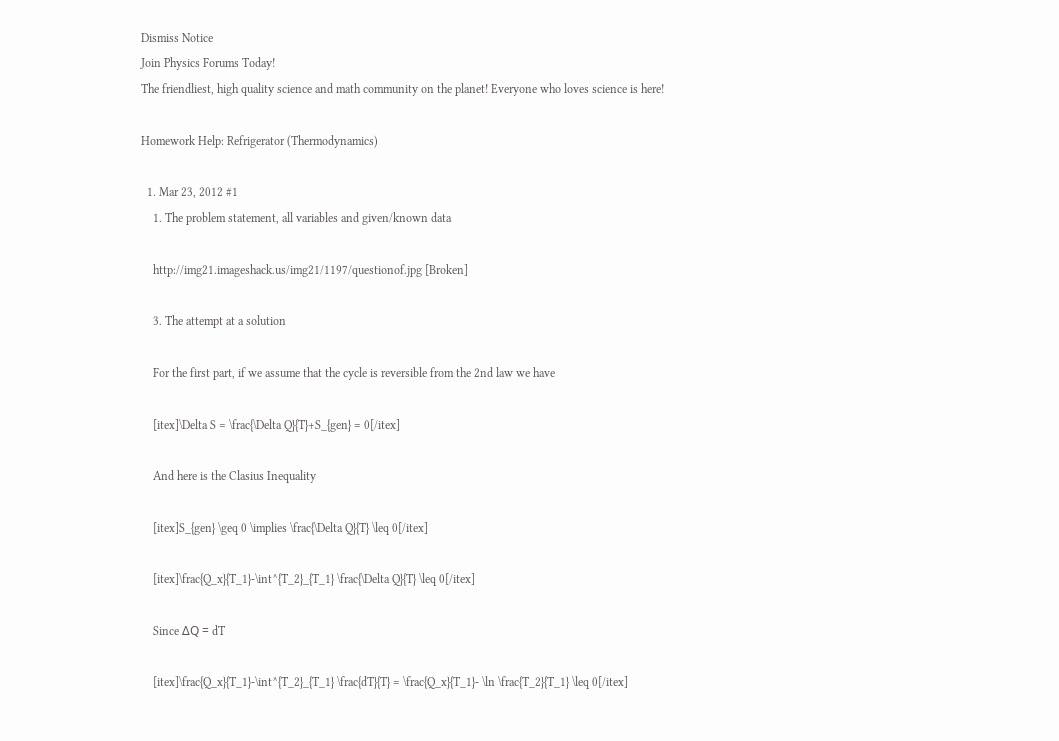Dismiss Notice
Join Physics Forums Today!
The friendliest, high quality science and math community on the planet! Everyone who loves science is here!

Homework Help: Refrigerator (Thermodynamics)

  1. Mar 23, 2012 #1
    1. The problem statement, all variables and given/known data

    http://img21.imageshack.us/img21/1197/questionof.jpg [Broken]

    3. The attempt at a solution

    For the first part, if we assume that the cycle is reversible from the 2nd law we have

    [itex]\Delta S = \frac{\Delta Q}{T}+S_{gen} = 0[/itex]

    And here is the Clasius Inequality

    [itex]S_{gen} \geq 0 \implies \frac{\Delta Q}{T} \leq 0[/itex]

    [itex]\frac{Q_x}{T_1}-\int^{T_2}_{T_1} \frac{\Delta Q}{T} \leq 0[/itex]

    Since ΔQ = dT

    [itex]\frac{Q_x}{T_1}-\int^{T_2}_{T_1} \frac{dT}{T} = \frac{Q_x}{T_1}- \ln \frac{T_2}{T_1} \leq 0[/itex]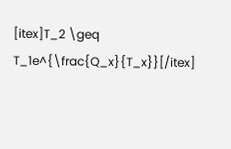[itex]T_2 \geq T_1e^{\frac{Q_x}{T_x}}[/itex]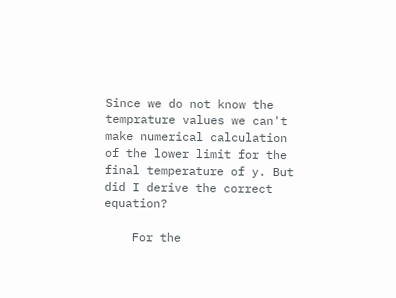Since we do not know the temprature values we can't make numerical calculation of the lower limit for the final temperature of y. But did I derive the correct equation?

    For the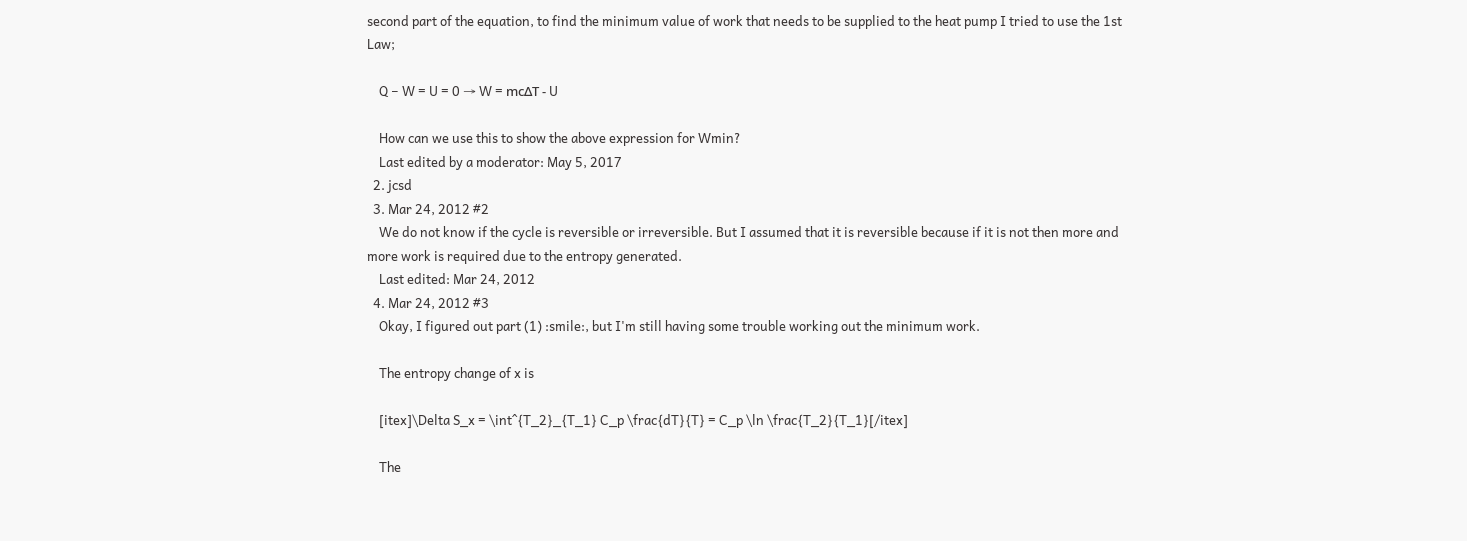second part of the equation, to find the minimum value of work that needs to be supplied to the heat pump I tried to use the 1st Law;

    Q − W = U = 0 → W = mcΔT - U

    How can we use this to show the above expression for Wmin?
    Last edited by a moderator: May 5, 2017
  2. jcsd
  3. Mar 24, 2012 #2
    We do not know if the cycle is reversible or irreversible. But I assumed that it is reversible because if it is not then more and more work is required due to the entropy generated.
    Last edited: Mar 24, 2012
  4. Mar 24, 2012 #3
    Okay, I figured out part (1) :smile:, but I'm still having some trouble working out the minimum work.

    The entropy change of x is

    [itex]\Delta S_x = \int^{T_2}_{T_1} C_p \frac{dT}{T} = C_p \ln \frac{T_2}{T_1}[/itex]

    The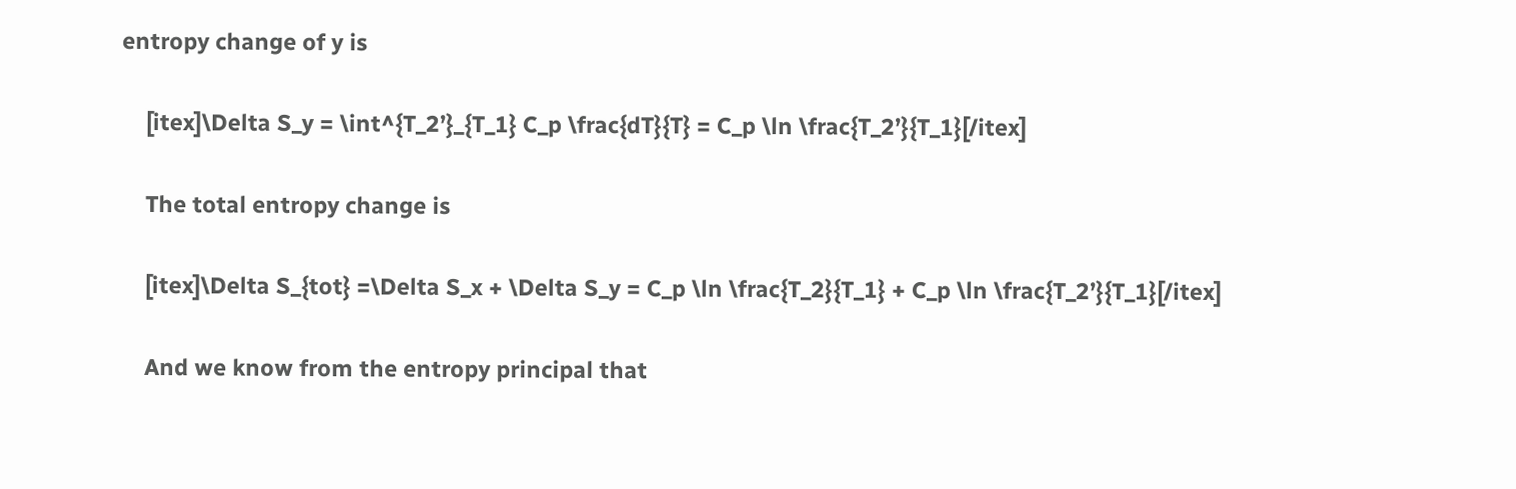entropy change of y is

    [itex]\Delta S_y = \int^{T_2’}_{T_1} C_p \frac{dT}{T} = C_p \ln \frac{T_2’}{T_1}[/itex]

    The total entropy change is

    [itex]\Delta S_{tot} =\Delta S_x + \Delta S_y = C_p \ln \frac{T_2}{T_1} + C_p \ln \frac{T_2’}{T_1}[/itex]

    And we know from the entropy principal that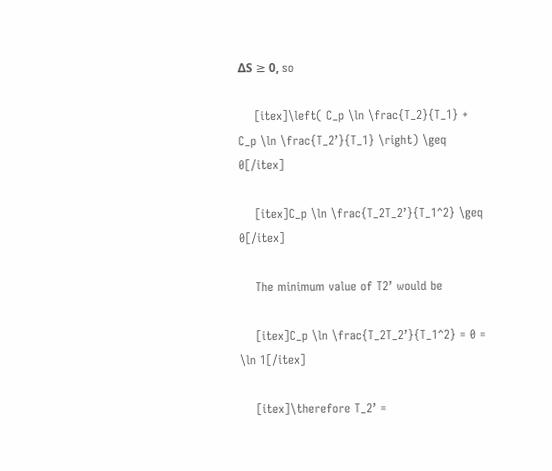ΔS ≥ 0, so

    [itex]\left( C_p \ln \frac{T_2}{T_1} + C_p \ln \frac{T_2’}{T_1} \right) \geq 0[/itex]

    [itex]C_p \ln \frac{T_2T_2’}{T_1^2} \geq 0[/itex]

    The minimum value of T2’ would be

    [itex]C_p \ln \frac{T_2T_2’}{T_1^2} = 0 = \ln 1[/itex]

    [itex]\therefore T_2’ =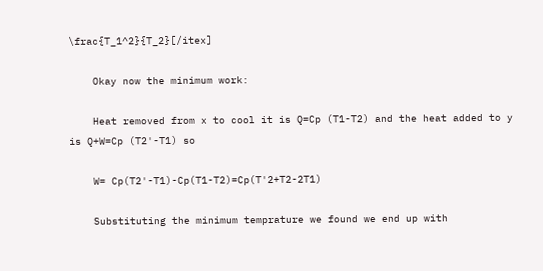\frac{T_1^2}{T_2}[/itex]

    Okay now the minimum work:

    Heat removed from x to cool it is Q=Cp (T1-T2) and the heat added to y is Q+W=Cp (T2'-T1) so

    W= Cp(T2'-T1)-Cp(T1-T2)=Cp(T'2+T2-2T1)

    Substituting the minimum temprature we found we end up with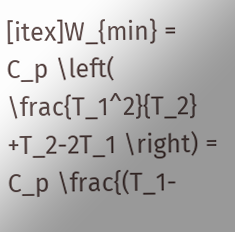[itex]W_{min} = C_p \left( \frac{T_1^2}{T_2} +T_2-2T_1 \right) = C_p \frac{(T_1-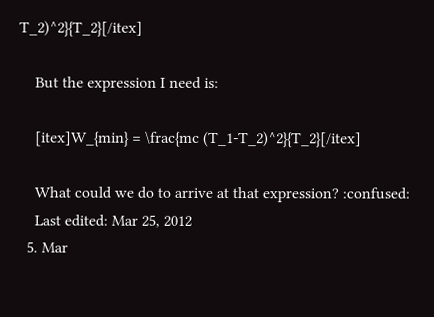T_2)^2}{T_2}[/itex]

    But the expression I need is:

    [itex]W_{min} = \frac{mc (T_1-T_2)^2}{T_2}[/itex]

    What could we do to arrive at that expression? :confused:
    Last edited: Mar 25, 2012
  5. Mar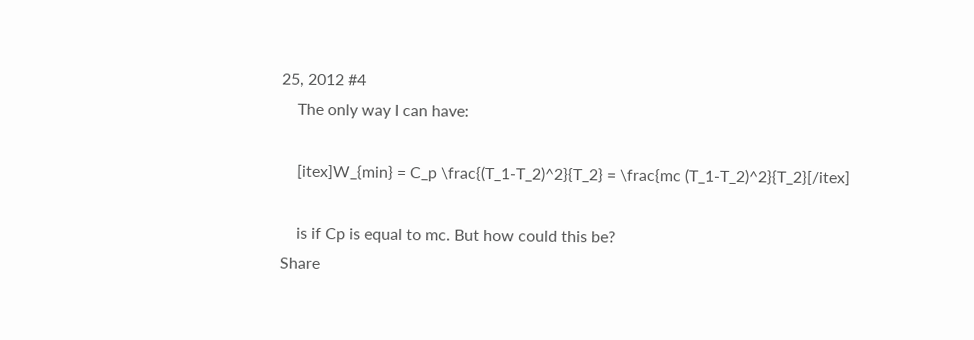25, 2012 #4
    The only way I can have:

    [itex]W_{min} = C_p \frac{(T_1-T_2)^2}{T_2} = \frac{mc (T_1-T_2)^2}{T_2}[/itex]

    is if Cp is equal to mc. But how could this be?
Share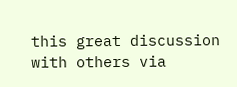this great discussion with others via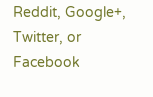Reddit, Google+, Twitter, or Facebook